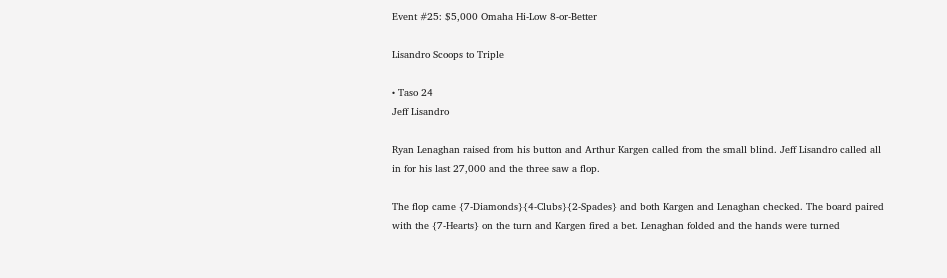Event #25: $5,000 Omaha Hi-Low 8-or-Better

Lisandro Scoops to Triple

• Taso 24
Jeff Lisandro

Ryan Lenaghan raised from his button and Arthur Kargen called from the small blind. Jeff Lisandro called all in for his last 27,000 and the three saw a flop.

The flop came {7-Diamonds}{4-Clubs}{2-Spades} and both Kargen and Lenaghan checked. The board paired with the {7-Hearts} on the turn and Kargen fired a bet. Lenaghan folded and the hands were turned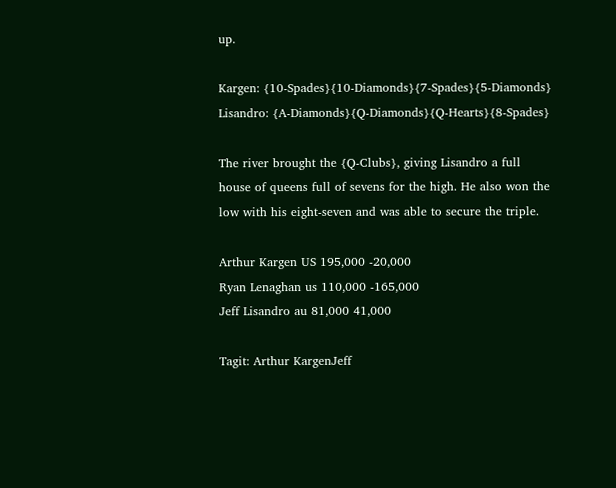up.

Kargen: {10-Spades}{10-Diamonds}{7-Spades}{5-Diamonds}
Lisandro: {A-Diamonds}{Q-Diamonds}{Q-Hearts}{8-Spades}

The river brought the {Q-Clubs}, giving Lisandro a full house of queens full of sevens for the high. He also won the low with his eight-seven and was able to secure the triple.

Arthur Kargen US 195,000 -20,000
Ryan Lenaghan us 110,000 -165,000
Jeff Lisandro au 81,000 41,000

Tagit: Arthur KargenJeff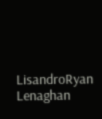LisandroRyan Lenaghan